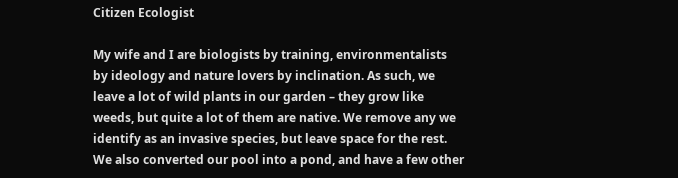Citizen Ecologist

My wife and I are biologists by training, environmentalists by ideology and nature lovers by inclination. As such, we leave a lot of wild plants in our garden – they grow like weeds, but quite a lot of them are native. We remove any we identify as an invasive species, but leave space for the rest. We also converted our pool into a pond, and have a few other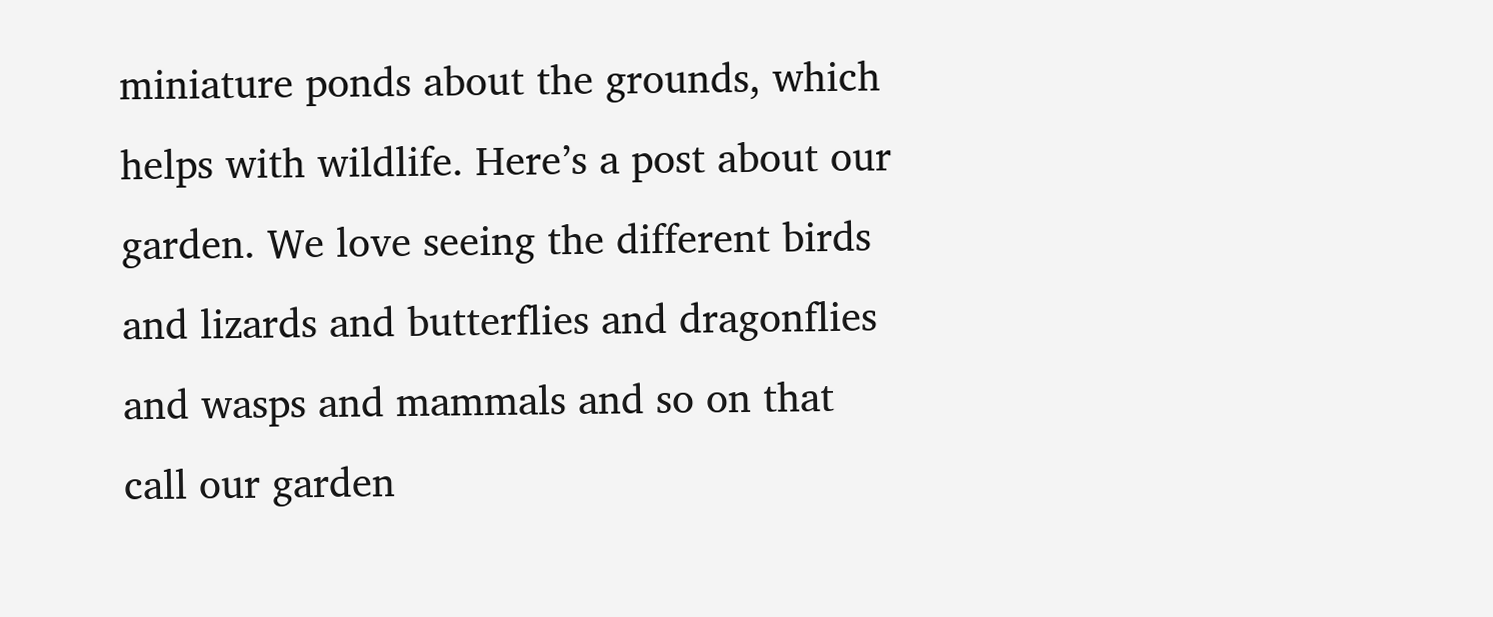miniature ponds about the grounds, which helps with wildlife. Here’s a post about our garden. We love seeing the different birds and lizards and butterflies and dragonflies and wasps and mammals and so on that call our garden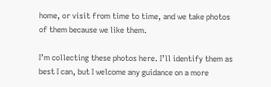home, or visit from time to time, and we take photos of them because we like them.

I’m collecting these photos here. I’ll identify them as best I can, but I welcome any guidance on a more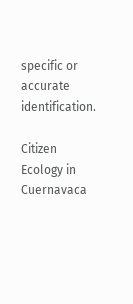specific or accurate identification.

Citizen Ecology in Cuernavaca